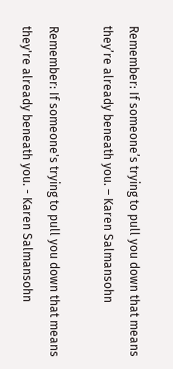Remember: If someone’s trying to pull you down that means they’re already beneath you. – Karen Salmansohn

Remember: If someone's trying to pull you down that means they're already beneath you. - Karen Salmansohn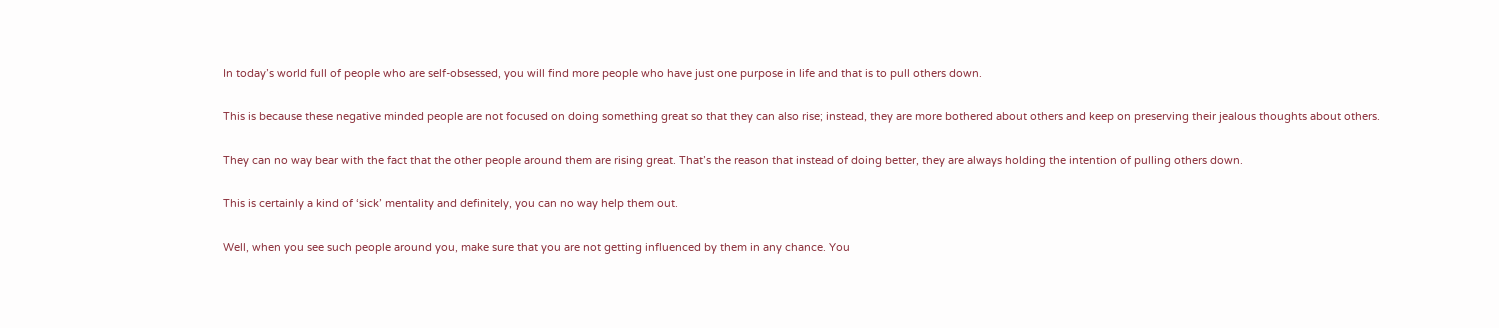In today’s world full of people who are self-obsessed, you will find more people who have just one purpose in life and that is to pull others down.

This is because these negative minded people are not focused on doing something great so that they can also rise; instead, they are more bothered about others and keep on preserving their jealous thoughts about others.

They can no way bear with the fact that the other people around them are rising great. That’s the reason that instead of doing better, they are always holding the intention of pulling others down.

This is certainly a kind of ‘sick’ mentality and definitely, you can no way help them out.

Well, when you see such people around you, make sure that you are not getting influenced by them in any chance. You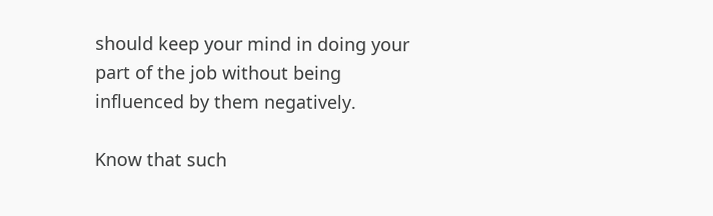should keep your mind in doing your part of the job without being influenced by them negatively.

Know that such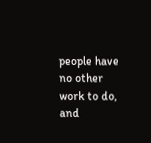people have no other work to do, and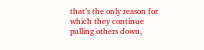that’s the only reason for which they continue pulling others down,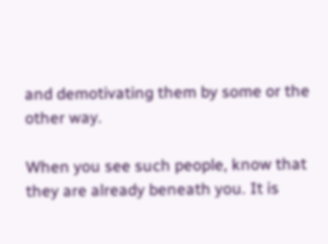and demotivating them by some or the other way.

When you see such people, know that they are already beneath you. It is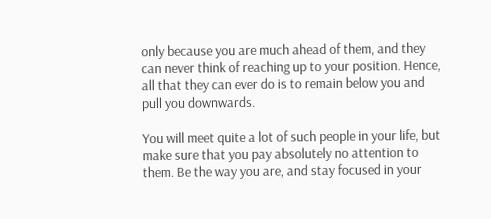only because you are much ahead of them, and they can never think of reaching up to your position. Hence, all that they can ever do is to remain below you and pull you downwards.

You will meet quite a lot of such people in your life, but make sure that you pay absolutely no attention to them. Be the way you are, and stay focused in your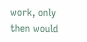work, only then would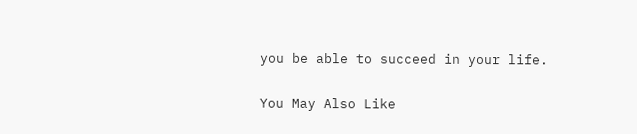you be able to succeed in your life.

You May Also Like